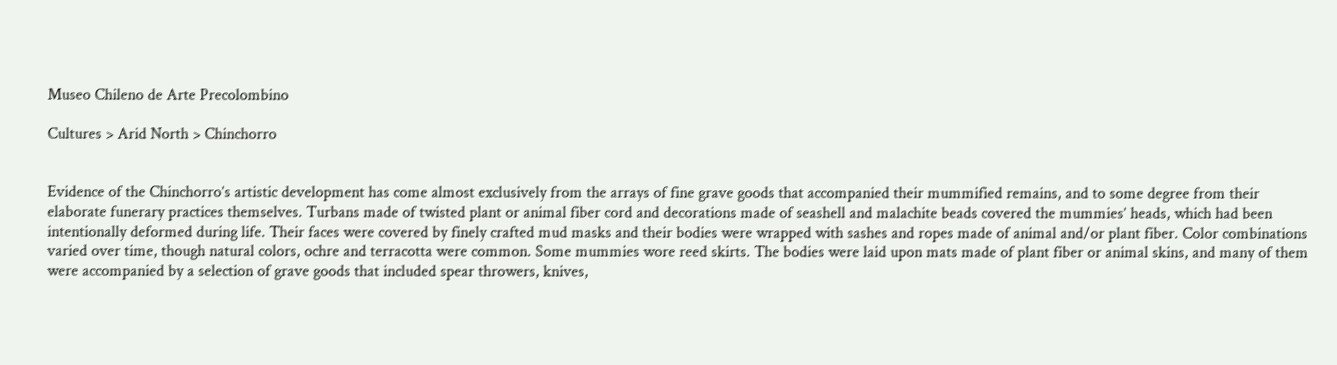Museo Chileno de Arte Precolombino

Cultures > Arid North > Chinchorro


Evidence of the Chinchorro’s artistic development has come almost exclusively from the arrays of fine grave goods that accompanied their mummified remains, and to some degree from their elaborate funerary practices themselves. Turbans made of twisted plant or animal fiber cord and decorations made of seashell and malachite beads covered the mummies’ heads, which had been intentionally deformed during life. Their faces were covered by finely crafted mud masks and their bodies were wrapped with sashes and ropes made of animal and/or plant fiber. Color combinations varied over time, though natural colors, ochre and terracotta were common. Some mummies wore reed skirts. The bodies were laid upon mats made of plant fiber or animal skins, and many of them were accompanied by a selection of grave goods that included spear throwers, knives,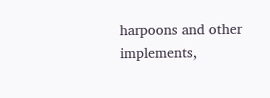harpoons and other implements,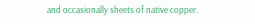and occasionally sheets of native copper.